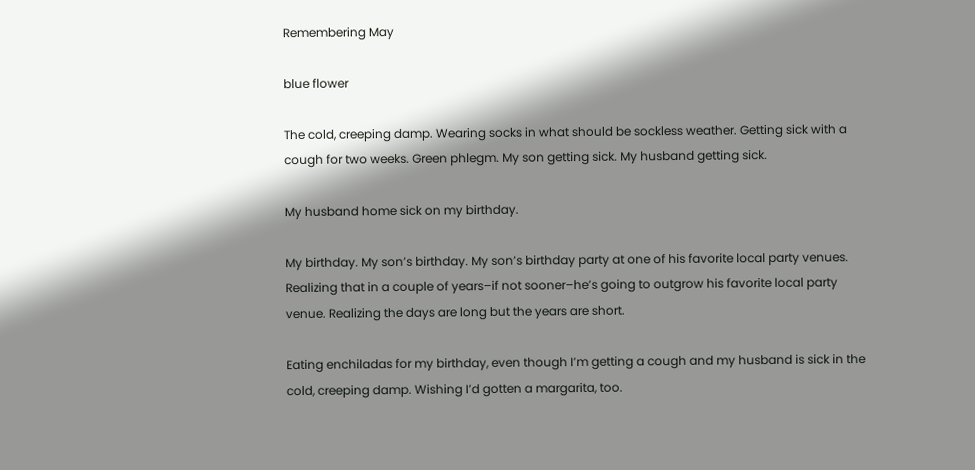Remembering May

blue flower

The cold, creeping damp. Wearing socks in what should be sockless weather. Getting sick with a cough for two weeks. Green phlegm. My son getting sick. My husband getting sick.

My husband home sick on my birthday.

My birthday. My son’s birthday. My son’s birthday party at one of his favorite local party venues. Realizing that in a couple of years–if not sooner–he’s going to outgrow his favorite local party venue. Realizing the days are long but the years are short.

Eating enchiladas for my birthday, even though I’m getting a cough and my husband is sick in the cold, creeping damp. Wishing I’d gotten a margarita, too.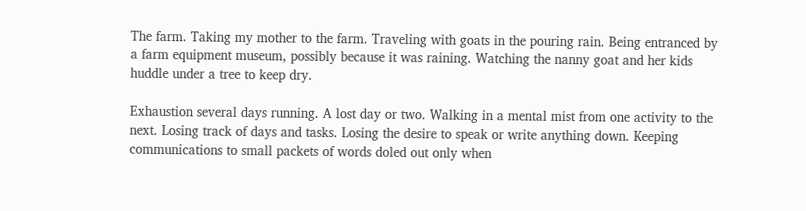The farm. Taking my mother to the farm. Traveling with goats in the pouring rain. Being entranced by a farm equipment museum, possibly because it was raining. Watching the nanny goat and her kids huddle under a tree to keep dry.

Exhaustion several days running. A lost day or two. Walking in a mental mist from one activity to the next. Losing track of days and tasks. Losing the desire to speak or write anything down. Keeping communications to small packets of words doled out only when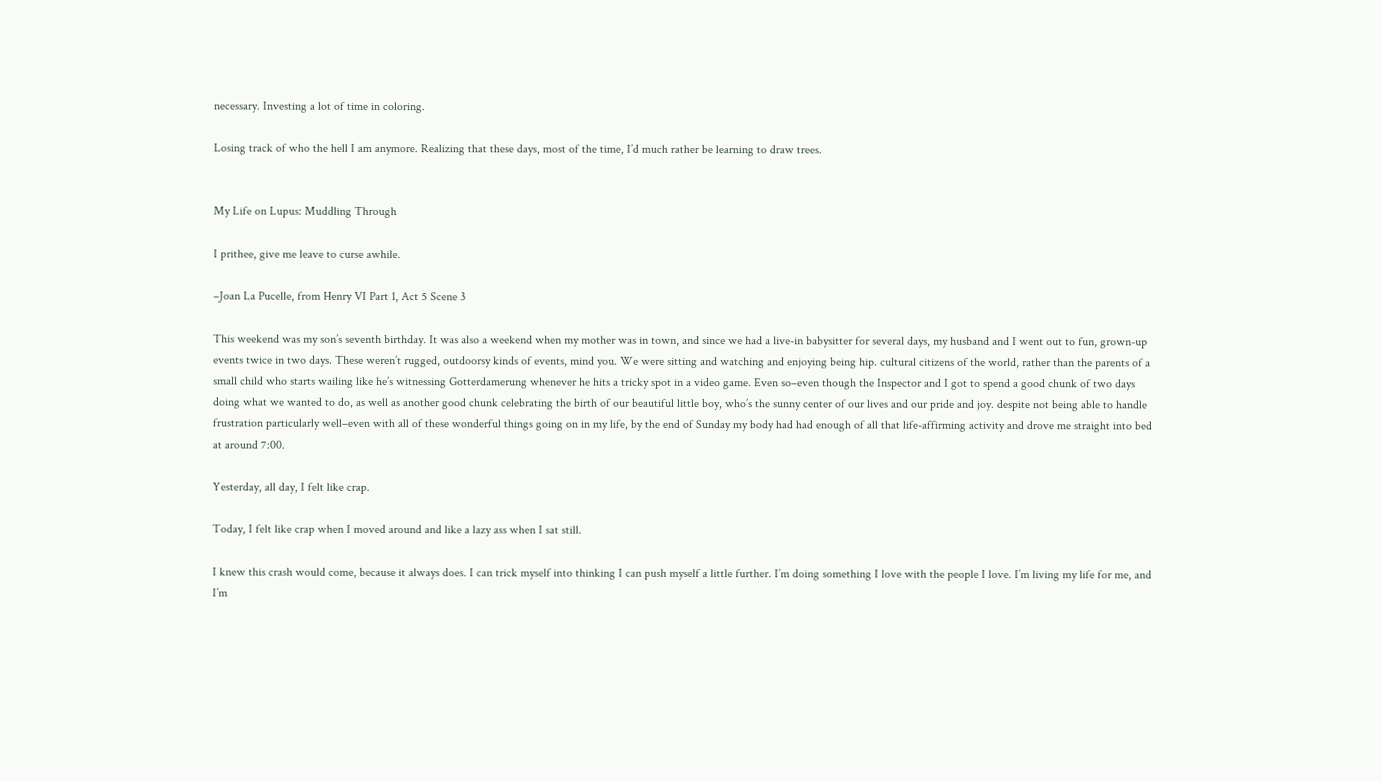necessary. Investing a lot of time in coloring.

Losing track of who the hell I am anymore. Realizing that these days, most of the time, I’d much rather be learning to draw trees.


My Life on Lupus: Muddling Through

I prithee, give me leave to curse awhile.

–Joan La Pucelle, from Henry VI Part 1, Act 5 Scene 3

This weekend was my son’s seventh birthday. It was also a weekend when my mother was in town, and since we had a live-in babysitter for several days, my husband and I went out to fun, grown-up events twice in two days. These weren’t rugged, outdoorsy kinds of events, mind you. We were sitting and watching and enjoying being hip. cultural citizens of the world, rather than the parents of a small child who starts wailing like he’s witnessing Gotterdamerung whenever he hits a tricky spot in a video game. Even so–even though the Inspector and I got to spend a good chunk of two days doing what we wanted to do, as well as another good chunk celebrating the birth of our beautiful little boy, who’s the sunny center of our lives and our pride and joy. despite not being able to handle frustration particularly well–even with all of these wonderful things going on in my life, by the end of Sunday my body had had enough of all that life-affirming activity and drove me straight into bed at around 7:00.

Yesterday, all day, I felt like crap.

Today, I felt like crap when I moved around and like a lazy ass when I sat still.

I knew this crash would come, because it always does. I can trick myself into thinking I can push myself a little further. I’m doing something I love with the people I love. I’m living my life for me, and I’m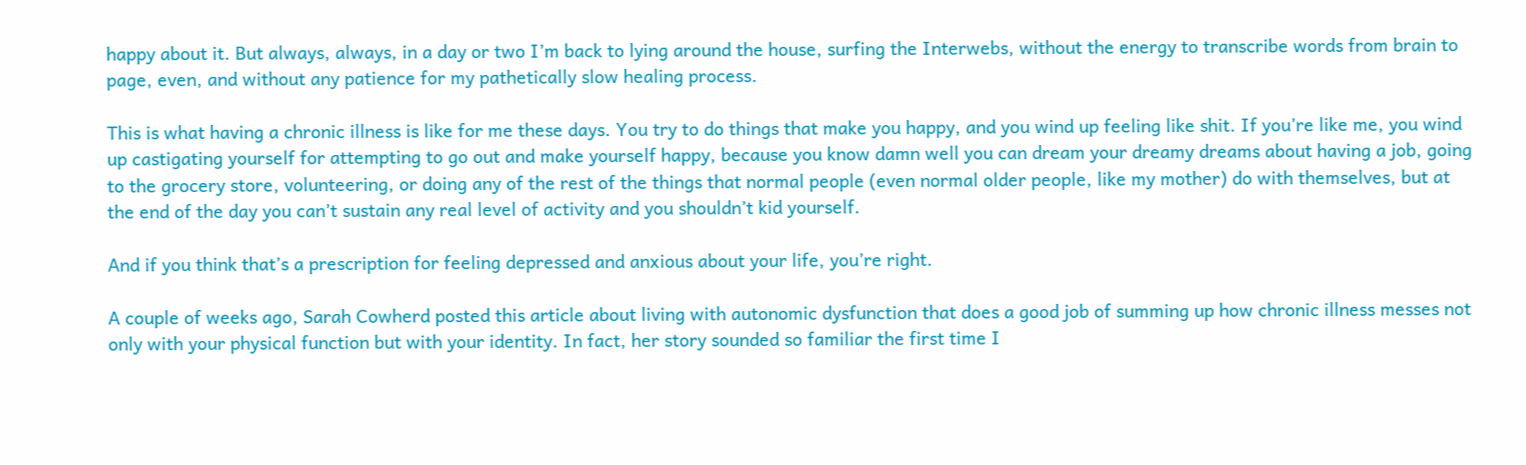happy about it. But always, always, in a day or two I’m back to lying around the house, surfing the Interwebs, without the energy to transcribe words from brain to page, even, and without any patience for my pathetically slow healing process.

This is what having a chronic illness is like for me these days. You try to do things that make you happy, and you wind up feeling like shit. If you’re like me, you wind up castigating yourself for attempting to go out and make yourself happy, because you know damn well you can dream your dreamy dreams about having a job, going to the grocery store, volunteering, or doing any of the rest of the things that normal people (even normal older people, like my mother) do with themselves, but at the end of the day you can’t sustain any real level of activity and you shouldn’t kid yourself.

And if you think that’s a prescription for feeling depressed and anxious about your life, you’re right.

A couple of weeks ago, Sarah Cowherd posted this article about living with autonomic dysfunction that does a good job of summing up how chronic illness messes not only with your physical function but with your identity. In fact, her story sounded so familiar the first time I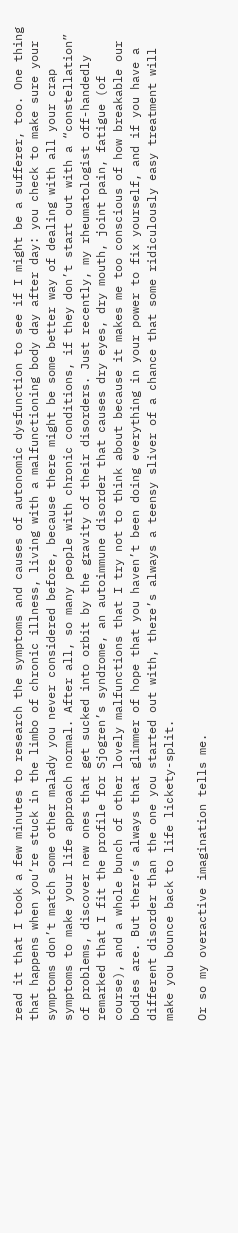read it that I took a few minutes to research the symptoms and causes of autonomic dysfunction to see if I might be a sufferer, too. One thing that happens when you’re stuck in the limbo of chronic illness, living with a malfunctioning body day after day: you check to make sure your symptoms don’t match some other malady you never considered before, because there might be some better way of dealing with all your crap symptoms to make your life approach normal. After all, so many people with chronic conditions, if they don’t start out with a “constellation” of problems, discover new ones that get sucked into orbit by the gravity of their disorders. Just recently, my rheumatologist off-handedly remarked that I fit the profile for Sjogren’s syndrome, an autoimmune disorder that causes dry eyes, dry mouth, joint pain, fatigue (of course), and a whole bunch of other lovely malfunctions that I try not to think about because it makes me too conscious of how breakable our bodies are. But there’s always that glimmer of hope that you haven’t been doing everything in your power to fix yourself, and if you have a different disorder than the one you started out with, there’s always a teensy sliver of a chance that some ridiculously easy treatment will make you bounce back to life lickety-split.

Or so my overactive imagination tells me.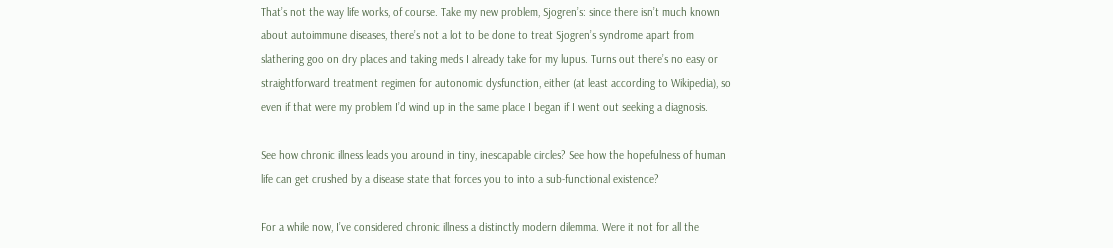That’s not the way life works, of course. Take my new problem, Sjogren’s: since there isn’t much known about autoimmune diseases, there’s not a lot to be done to treat Sjogren’s syndrome apart from slathering goo on dry places and taking meds I already take for my lupus. Turns out there’s no easy or straightforward treatment regimen for autonomic dysfunction, either (at least according to Wikipedia), so even if that were my problem I’d wind up in the same place I began if I went out seeking a diagnosis.

See how chronic illness leads you around in tiny, inescapable circles? See how the hopefulness of human life can get crushed by a disease state that forces you to into a sub-functional existence?

For a while now, I’ve considered chronic illness a distinctly modern dilemma. Were it not for all the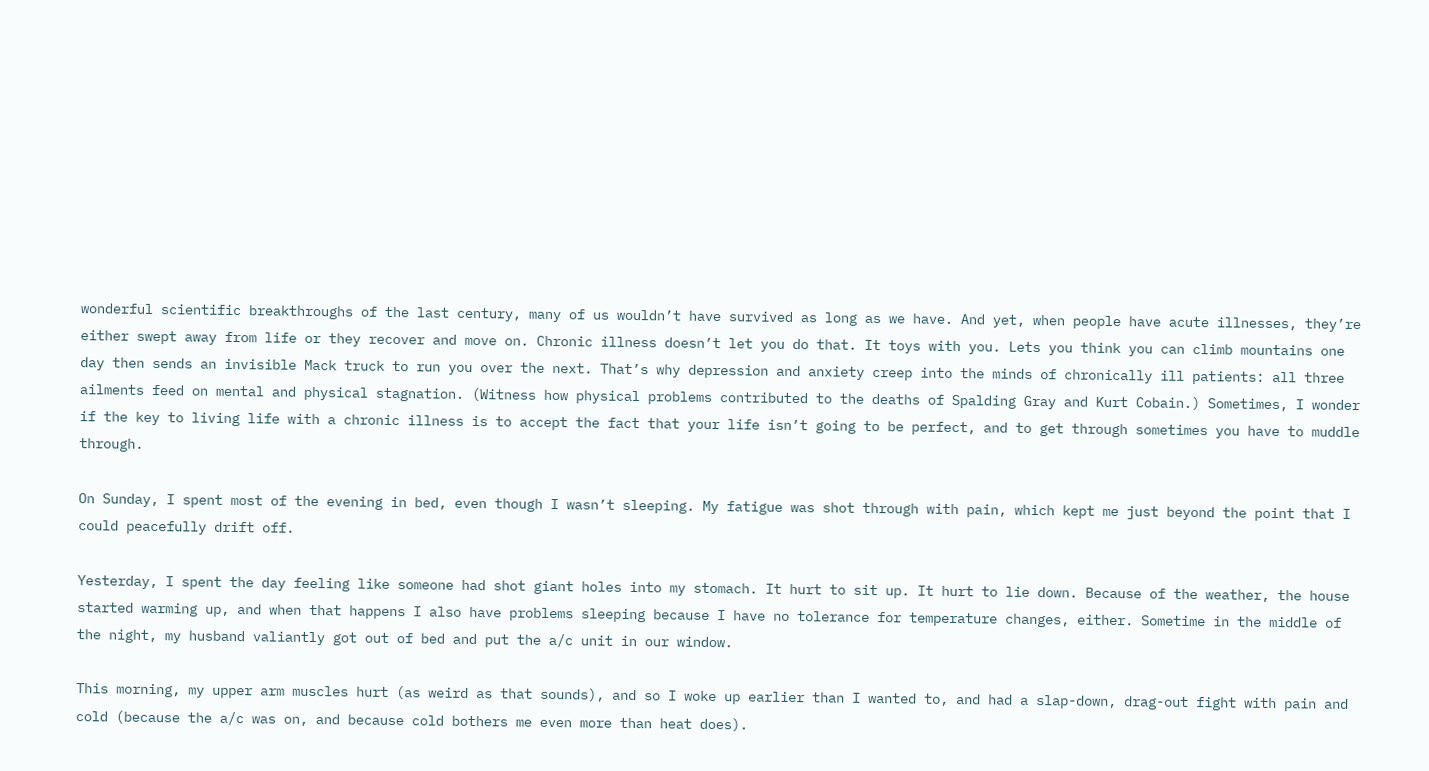wonderful scientific breakthroughs of the last century, many of us wouldn’t have survived as long as we have. And yet, when people have acute illnesses, they’re either swept away from life or they recover and move on. Chronic illness doesn’t let you do that. It toys with you. Lets you think you can climb mountains one day then sends an invisible Mack truck to run you over the next. That’s why depression and anxiety creep into the minds of chronically ill patients: all three ailments feed on mental and physical stagnation. (Witness how physical problems contributed to the deaths of Spalding Gray and Kurt Cobain.) Sometimes, I wonder if the key to living life with a chronic illness is to accept the fact that your life isn’t going to be perfect, and to get through sometimes you have to muddle through.

On Sunday, I spent most of the evening in bed, even though I wasn’t sleeping. My fatigue was shot through with pain, which kept me just beyond the point that I could peacefully drift off.

Yesterday, I spent the day feeling like someone had shot giant holes into my stomach. It hurt to sit up. It hurt to lie down. Because of the weather, the house started warming up, and when that happens I also have problems sleeping because I have no tolerance for temperature changes, either. Sometime in the middle of the night, my husband valiantly got out of bed and put the a/c unit in our window.

This morning, my upper arm muscles hurt (as weird as that sounds), and so I woke up earlier than I wanted to, and had a slap-down, drag-out fight with pain and cold (because the a/c was on, and because cold bothers me even more than heat does).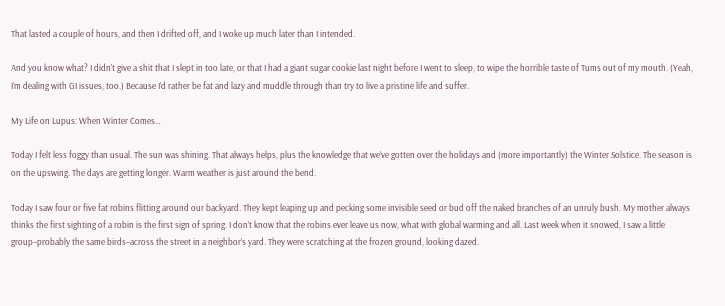That lasted a couple of hours, and then I drifted off, and I woke up much later than I intended.

And you know what? I didn’t give a shit that I slept in too late, or that I had a giant sugar cookie last night before I went to sleep, to wipe the horrible taste of Tums out of my mouth. (Yeah, I’m dealing with GI issues, too.) Because I’d rather be fat and lazy and muddle through than try to live a pristine life and suffer.

My Life on Lupus: When Winter Comes…

Today I felt less foggy than usual. The sun was shining. That always helps, plus the knowledge that we’ve gotten over the holidays and (more importantly) the Winter Solstice. The season is on the upswing. The days are getting longer. Warm weather is just around the bend.

Today I saw four or five fat robins flitting around our backyard. They kept leaping up and pecking some invisible seed or bud off the naked branches of an unruly bush. My mother always thinks the first sighting of a robin is the first sign of spring. I don’t know that the robins ever leave us now, what with global warming and all. Last week when it snowed, I saw a little group–probably the same birds–across the street in a neighbor’s yard. They were scratching at the frozen ground, looking dazed.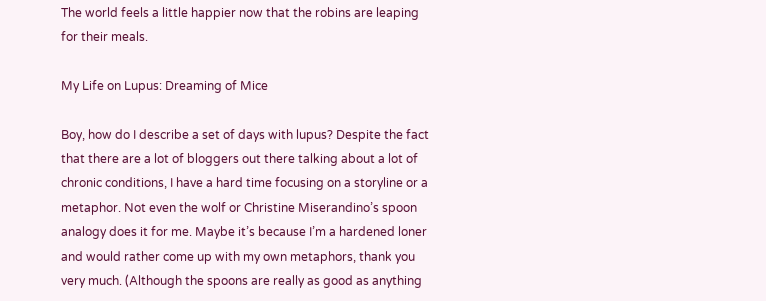The world feels a little happier now that the robins are leaping for their meals.

My Life on Lupus: Dreaming of Mice

Boy, how do I describe a set of days with lupus? Despite the fact that there are a lot of bloggers out there talking about a lot of chronic conditions, I have a hard time focusing on a storyline or a metaphor. Not even the wolf or Christine Miserandino’s spoon analogy does it for me. Maybe it’s because I’m a hardened loner and would rather come up with my own metaphors, thank you very much. (Although the spoons are really as good as anything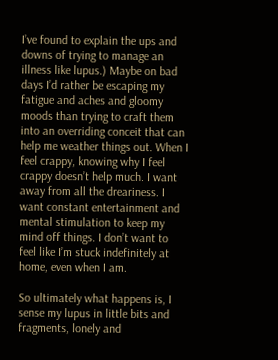I’ve found to explain the ups and downs of trying to manage an illness like lupus.) Maybe on bad days I’d rather be escaping my fatigue and aches and gloomy moods than trying to craft them into an overriding conceit that can help me weather things out. When I feel crappy, knowing why I feel crappy doesn’t help much. I want away from all the dreariness. I want constant entertainment and mental stimulation to keep my mind off things. I don’t want to feel like I’m stuck indefinitely at home, even when I am.

So ultimately what happens is, I sense my lupus in little bits and fragments, lonely and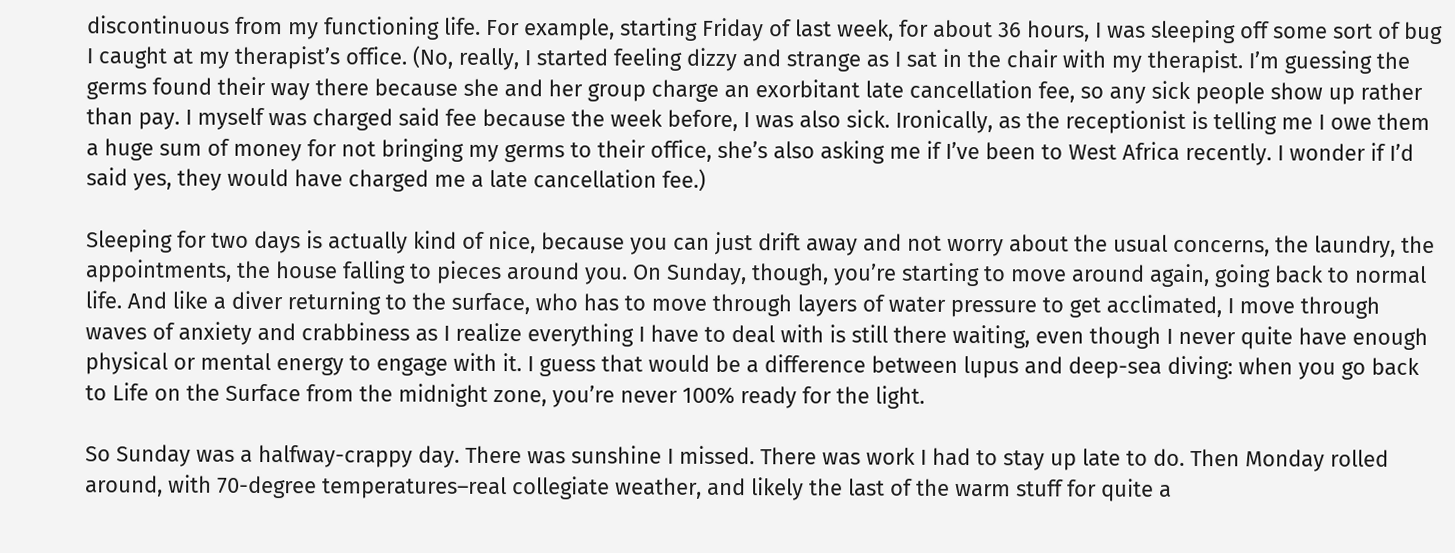discontinuous from my functioning life. For example, starting Friday of last week, for about 36 hours, I was sleeping off some sort of bug I caught at my therapist’s office. (No, really, I started feeling dizzy and strange as I sat in the chair with my therapist. I’m guessing the germs found their way there because she and her group charge an exorbitant late cancellation fee, so any sick people show up rather than pay. I myself was charged said fee because the week before, I was also sick. Ironically, as the receptionist is telling me I owe them a huge sum of money for not bringing my germs to their office, she’s also asking me if I’ve been to West Africa recently. I wonder if I’d said yes, they would have charged me a late cancellation fee.)

Sleeping for two days is actually kind of nice, because you can just drift away and not worry about the usual concerns, the laundry, the appointments, the house falling to pieces around you. On Sunday, though, you’re starting to move around again, going back to normal life. And like a diver returning to the surface, who has to move through layers of water pressure to get acclimated, I move through waves of anxiety and crabbiness as I realize everything I have to deal with is still there waiting, even though I never quite have enough physical or mental energy to engage with it. I guess that would be a difference between lupus and deep-sea diving: when you go back to Life on the Surface from the midnight zone, you’re never 100% ready for the light.

So Sunday was a halfway-crappy day. There was sunshine I missed. There was work I had to stay up late to do. Then Monday rolled around, with 70-degree temperatures–real collegiate weather, and likely the last of the warm stuff for quite a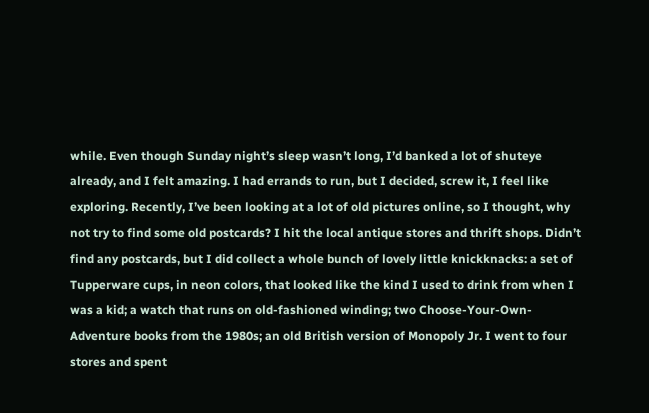while. Even though Sunday night’s sleep wasn’t long, I’d banked a lot of shuteye already, and I felt amazing. I had errands to run, but I decided, screw it, I feel like exploring. Recently, I’ve been looking at a lot of old pictures online, so I thought, why not try to find some old postcards? I hit the local antique stores and thrift shops. Didn’t find any postcards, but I did collect a whole bunch of lovely little knickknacks: a set of Tupperware cups, in neon colors, that looked like the kind I used to drink from when I was a kid; a watch that runs on old-fashioned winding; two Choose-Your-Own-Adventure books from the 1980s; an old British version of Monopoly Jr. I went to four stores and spent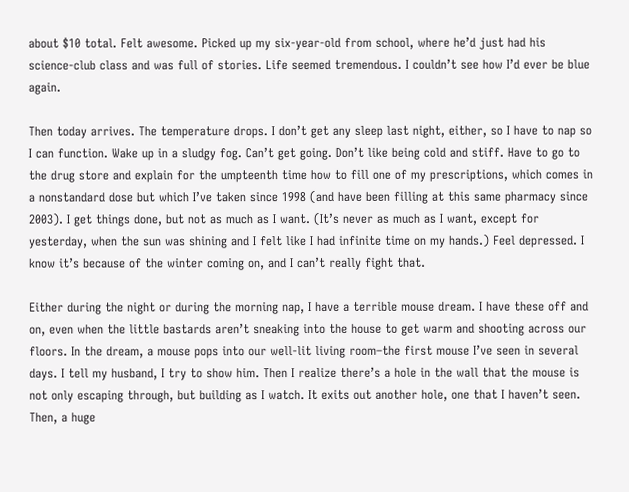about $10 total. Felt awesome. Picked up my six-year-old from school, where he’d just had his science-club class and was full of stories. Life seemed tremendous. I couldn’t see how I’d ever be blue again.

Then today arrives. The temperature drops. I don’t get any sleep last night, either, so I have to nap so I can function. Wake up in a sludgy fog. Can’t get going. Don’t like being cold and stiff. Have to go to the drug store and explain for the umpteenth time how to fill one of my prescriptions, which comes in a nonstandard dose but which I’ve taken since 1998 (and have been filling at this same pharmacy since 2003). I get things done, but not as much as I want. (It’s never as much as I want, except for yesterday, when the sun was shining and I felt like I had infinite time on my hands.) Feel depressed. I know it’s because of the winter coming on, and I can’t really fight that.

Either during the night or during the morning nap, I have a terrible mouse dream. I have these off and on, even when the little bastards aren’t sneaking into the house to get warm and shooting across our floors. In the dream, a mouse pops into our well-lit living room–the first mouse I’ve seen in several days. I tell my husband, I try to show him. Then I realize there’s a hole in the wall that the mouse is not only escaping through, but building as I watch. It exits out another hole, one that I haven’t seen. Then, a huge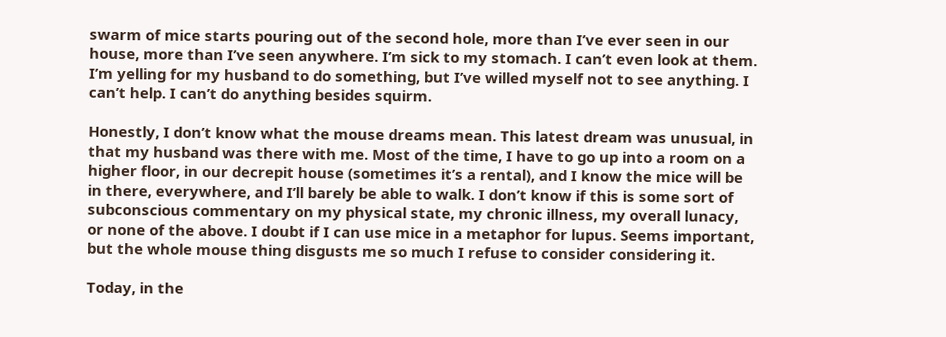swarm of mice starts pouring out of the second hole, more than I’ve ever seen in our house, more than I’ve seen anywhere. I’m sick to my stomach. I can’t even look at them. I’m yelling for my husband to do something, but I’ve willed myself not to see anything. I can’t help. I can’t do anything besides squirm.

Honestly, I don’t know what the mouse dreams mean. This latest dream was unusual, in that my husband was there with me. Most of the time, I have to go up into a room on a higher floor, in our decrepit house (sometimes it’s a rental), and I know the mice will be in there, everywhere, and I’ll barely be able to walk. I don’t know if this is some sort of subconscious commentary on my physical state, my chronic illness, my overall lunacy, or none of the above. I doubt if I can use mice in a metaphor for lupus. Seems important, but the whole mouse thing disgusts me so much I refuse to consider considering it.

Today, in the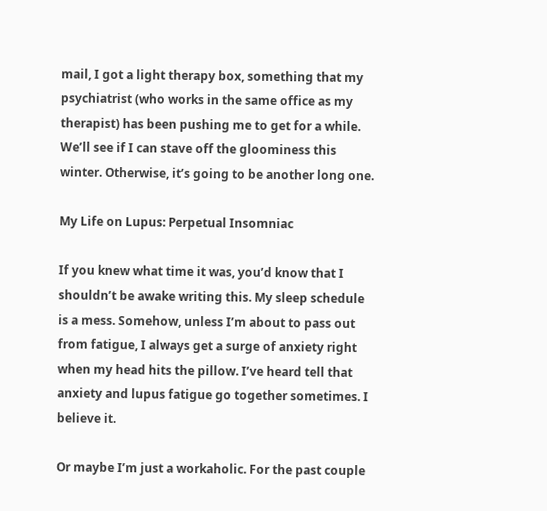mail, I got a light therapy box, something that my psychiatrist (who works in the same office as my therapist) has been pushing me to get for a while. We’ll see if I can stave off the gloominess this winter. Otherwise, it’s going to be another long one.

My Life on Lupus: Perpetual Insomniac

If you knew what time it was, you’d know that I shouldn’t be awake writing this. My sleep schedule is a mess. Somehow, unless I’m about to pass out from fatigue, I always get a surge of anxiety right when my head hits the pillow. I’ve heard tell that anxiety and lupus fatigue go together sometimes. I believe it.

Or maybe I’m just a workaholic. For the past couple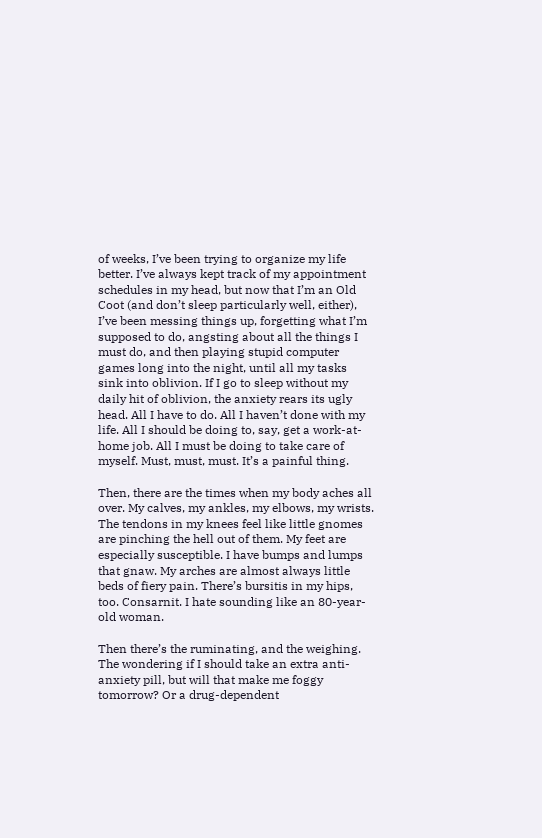of weeks, I’ve been trying to organize my life better. I’ve always kept track of my appointment schedules in my head, but now that I’m an Old Coot (and don’t sleep particularly well, either), I’ve been messing things up, forgetting what I’m supposed to do, angsting about all the things I must do, and then playing stupid computer games long into the night, until all my tasks sink into oblivion. If I go to sleep without my daily hit of oblivion, the anxiety rears its ugly head. All I have to do. All I haven’t done with my life. All I should be doing to, say, get a work-at-home job. All I must be doing to take care of myself. Must, must, must. It’s a painful thing.

Then, there are the times when my body aches all over. My calves, my ankles, my elbows, my wrists. The tendons in my knees feel like little gnomes are pinching the hell out of them. My feet are especially susceptible. I have bumps and lumps that gnaw. My arches are almost always little beds of fiery pain. There’s bursitis in my hips, too. Consarnit. I hate sounding like an 80-year-old woman.

Then there’s the ruminating, and the weighing. The wondering if I should take an extra anti-anxiety pill, but will that make me foggy tomorrow? Or a drug-dependent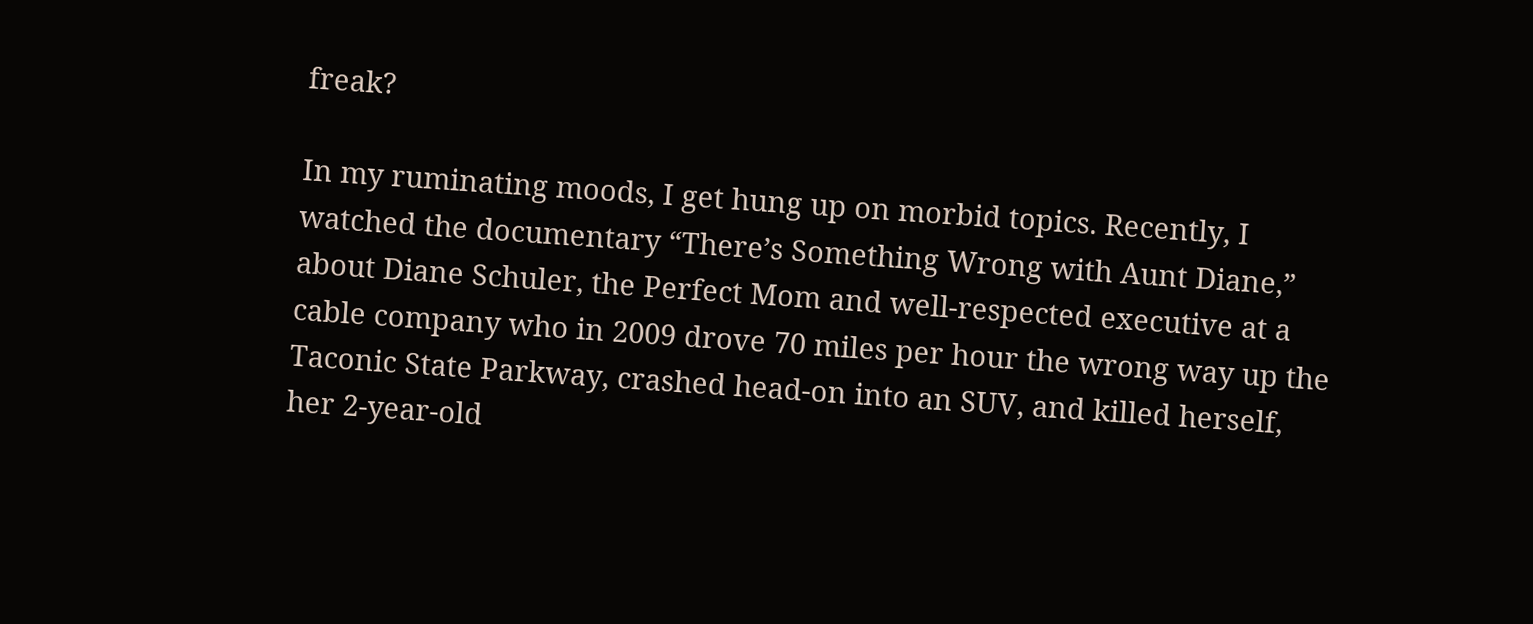freak?

In my ruminating moods, I get hung up on morbid topics. Recently, I watched the documentary “There’s Something Wrong with Aunt Diane,” about Diane Schuler, the Perfect Mom and well-respected executive at a cable company who in 2009 drove 70 miles per hour the wrong way up the Taconic State Parkway, crashed head-on into an SUV, and killed herself, her 2-year-old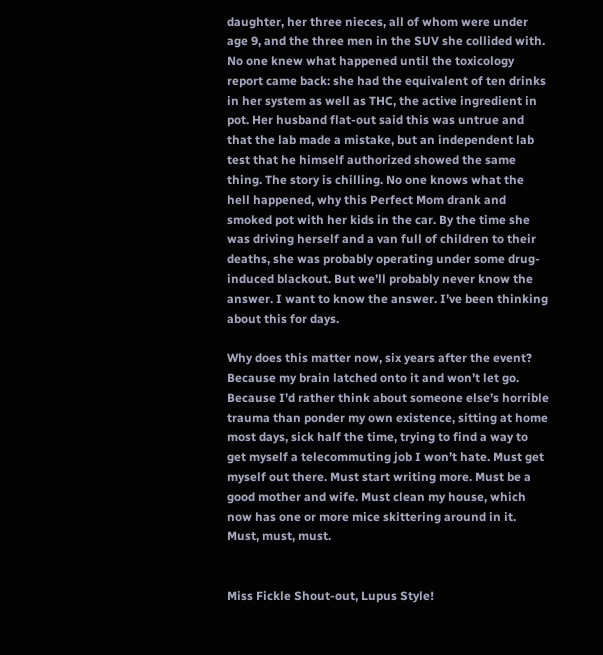daughter, her three nieces, all of whom were under age 9, and the three men in the SUV she collided with. No one knew what happened until the toxicology report came back: she had the equivalent of ten drinks in her system as well as THC, the active ingredient in pot. Her husband flat-out said this was untrue and that the lab made a mistake, but an independent lab test that he himself authorized showed the same thing. The story is chilling. No one knows what the hell happened, why this Perfect Mom drank and smoked pot with her kids in the car. By the time she was driving herself and a van full of children to their deaths, she was probably operating under some drug-induced blackout. But we’ll probably never know the answer. I want to know the answer. I’ve been thinking about this for days.

Why does this matter now, six years after the event? Because my brain latched onto it and won’t let go. Because I’d rather think about someone else’s horrible trauma than ponder my own existence, sitting at home most days, sick half the time, trying to find a way to get myself a telecommuting job I won’t hate. Must get myself out there. Must start writing more. Must be a good mother and wife. Must clean my house, which now has one or more mice skittering around in it. Must, must, must.


Miss Fickle Shout-out, Lupus Style!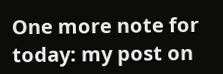One more note for today: my post on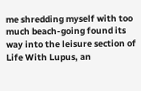me shredding myself with too much beach-going found its way into the leisure section of Life With Lupus, an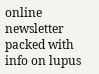online newsletter packed with info on lupus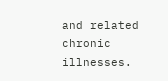and related chronic illnesses.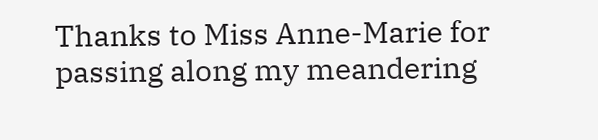Thanks to Miss Anne-Marie for passing along my meandering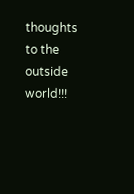thoughts to the outside world!!!